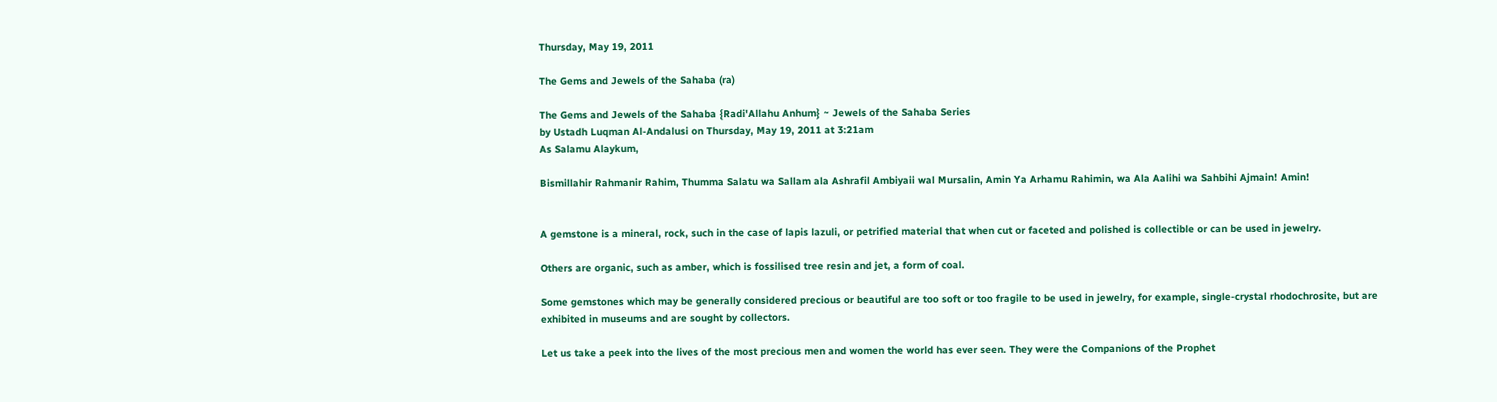Thursday, May 19, 2011

The Gems and Jewels of the Sahaba (ra)

The Gems and Jewels of the Sahaba {Radi'Allahu Anhum} ~ Jewels of the Sahaba Series
by Ustadh Luqman Al-Andalusi on Thursday, May 19, 2011 at 3:21am
As Salamu Alaykum,

Bismillahir Rahmanir Rahim, Thumma Salatu wa Sallam ala Ashrafil Ambiyaii wal Mursalin, Amin Ya Arhamu Rahimin, wa Ala Aalihi wa Sahbihi Ajmain! Amin!


A gemstone is a mineral, rock, such in the case of lapis lazuli, or petrified material that when cut or faceted and polished is collectible or can be used in jewelry.

Others are organic, such as amber, which is fossilised tree resin and jet, a form of coal.

Some gemstones which may be generally considered precious or beautiful are too soft or too fragile to be used in jewelry, for example, single-crystal rhodochrosite, but are exhibited in museums and are sought by collectors.

Let us take a peek into the lives of the most precious men and women the world has ever seen. They were the Companions of the Prophet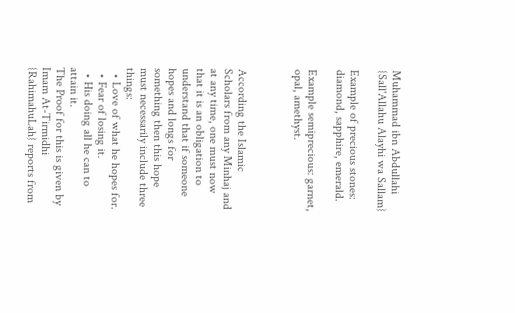Muhammad ibn Abdullahi {Sall'Allahu Alayhi wa Sallam}

Example of precious stones: diamond, sapphire, emerald.

Example semiprecious: garnet, opal, amethyst.



According the Islamic Scholars from any Minhaj and at any time, one must now that it is an obligation to understand that if someone hopes and longs for something then this hope must necessarily include three things:
  • Love of what he hopes for.
  • Fear of losing it.
  • His doing all he can to attain it.
The Proof for this is given by Imam At-Tirmidhi {RahimahuLah} reports from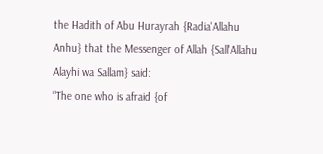the Hadith of Abu Hurayrah {Radia'Allahu Anhu} that the Messenger of Allah {Sall'Allahu Alayhi wa Sallam} said:
“The one who is afraid {of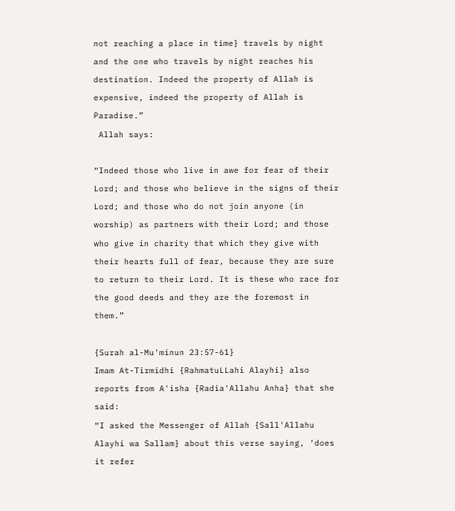not reaching a place in time} travels by night and the one who travels by night reaches his destination. Indeed the property of Allah is expensive, indeed the property of Allah is Paradise.”
 Allah says:

“Indeed those who live in awe for fear of their Lord; and those who believe in the signs of their Lord; and those who do not join anyone (in worship) as partners with their Lord; and those who give in charity that which they give with their hearts full of fear, because they are sure to return to their Lord. It is these who race for the good deeds and they are the foremost in them.”

{Surah al-Mu'minun 23:57-61}
Imam At-Tirmidhi {RahmatuLLahi Alayhi} also reports from A'isha {Radia'Allahu Anha} that she said:
“I asked the Messenger of Allah {Sall'Allahu Alayhi wa Sallam} about this verse saying, ‘does it refer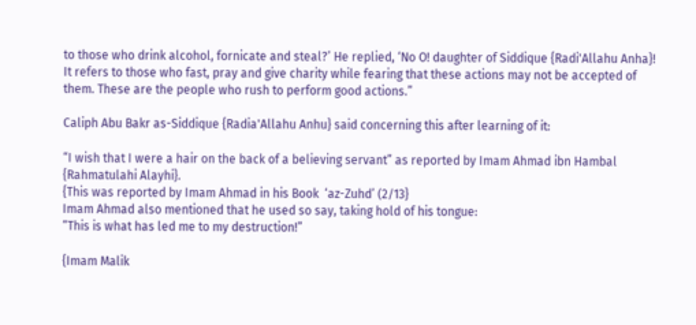to those who drink alcohol, fornicate and steal?’ He replied, ‘No O! daughter of Siddique {Radi'Allahu Anha}!
It refers to those who fast, pray and give charity while fearing that these actions may not be accepted of them. These are the people who rush to perform good actions.”

Caliph Abu Bakr as-Siddique {Radia'Allahu Anhu} said concerning this after learning of it:

“I wish that I were a hair on the back of a believing servant” as reported by Imam Ahmad ibn Hambal {Rahmatulahi Alayhi}.
{This was reported by Imam Ahmad in his Book  ‘az-Zuhd’ (2/13}
Imam Ahmad also mentioned that he used so say, taking hold of his tongue:
“This is what has led me to my destruction!”

{Imam Malik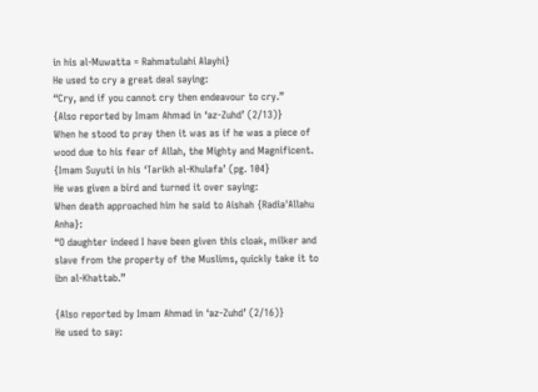in his al-Muwatta = Rahmatulahi Alayhi}
He used to cry a great deal saying:
“Cry, and if you cannot cry then endeavour to cry.”
{Also reported by Imam Ahmad in ‘az-Zuhd’ (2/13)}
When he stood to pray then it was as if he was a piece of wood due to his fear of Allah, the Mighty and Magnificent.
{Imam Suyuti in his ‘Tarikh al-Khulafa’ (pg. 104}
He was given a bird and turned it over saying:
When death approached him he said to Aishah {Radia'Allahu Anha}:
“O daughter indeed I have been given this cloak, milker and slave from the property of the Muslims, quickly take it to ibn al-Khattab.”

{Also reported by Imam Ahmad in ‘az-Zuhd’ (2/16)}
He used to say: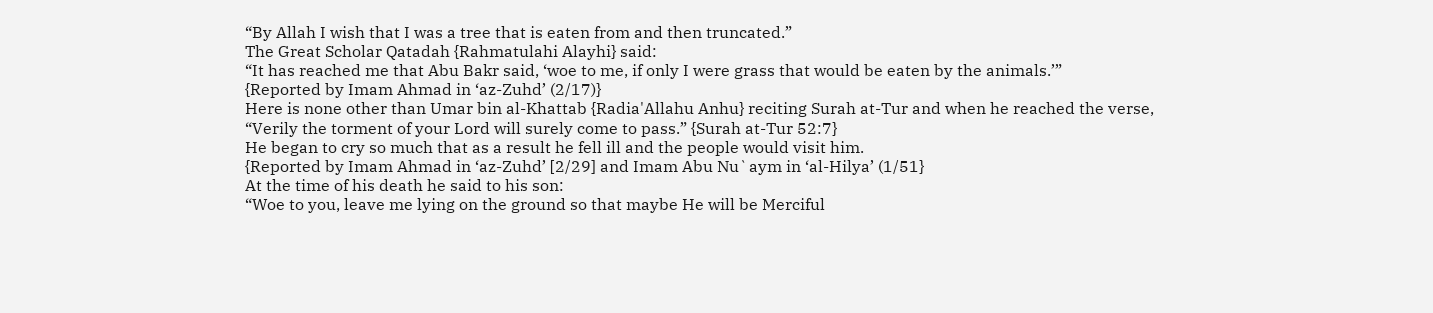“By Allah I wish that I was a tree that is eaten from and then truncated.”
The Great Scholar Qatadah {Rahmatulahi Alayhi} said:
“It has reached me that Abu Bakr said, ‘woe to me, if only I were grass that would be eaten by the animals.’”
{Reported by Imam Ahmad in ‘az-Zuhd’ (2/17)}
Here is none other than Umar bin al-Khattab {Radia'Allahu Anhu} reciting Surah at-Tur and when he reached the verse,
“Verily the torment of your Lord will surely come to pass.” {Surah at-Tur 52:7}
He began to cry so much that as a result he fell ill and the people would visit him.
{Reported by Imam Ahmad in ‘az-Zuhd’ [2/29] and Imam Abu Nu`aym in ‘al-Hilya’ (1/51}
At the time of his death he said to his son:
“Woe to you, leave me lying on the ground so that maybe He will be Merciful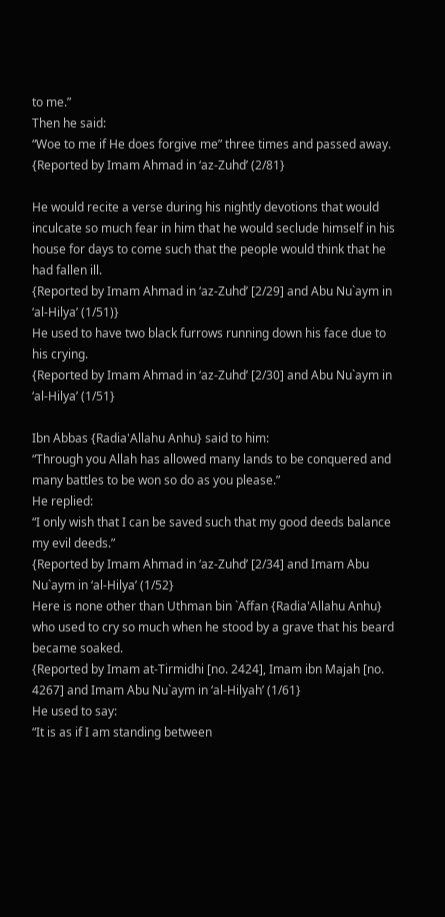to me.”
Then he said:
“Woe to me if He does forgive me” three times and passed away.
{Reported by Imam Ahmad in ‘az-Zuhd’ (2/81}

He would recite a verse during his nightly devotions that would inculcate so much fear in him that he would seclude himself in his house for days to come such that the people would think that he had fallen ill.
{Reported by Imam Ahmad in ‘az-Zuhd’ [2/29] and Abu Nu`aym in ‘al-Hilya’ (1/51)}
He used to have two black furrows running down his face due to his crying.
{Reported by Imam Ahmad in ‘az-Zuhd’ [2/30] and Abu Nu`aym in ‘al-Hilya’ (1/51}

Ibn Abbas {Radia'Allahu Anhu} said to him:
“Through you Allah has allowed many lands to be conquered and many battles to be won so do as you please.”
He replied:
“I only wish that I can be saved such that my good deeds balance my evil deeds.”
{Reported by Imam Ahmad in ‘az-Zuhd’ [2/34] and Imam Abu Nu`aym in ‘al-Hilya’ (1/52}
Here is none other than Uthman bin `Affan {Radia'Allahu Anhu} who used to cry so much when he stood by a grave that his beard became soaked.
{Reported by Imam at-Tirmidhi [no. 2424], Imam ibn Majah [no. 4267] and Imam Abu Nu`aym in ‘al-Hilyah’ (1/61}
He used to say:
“It is as if I am standing between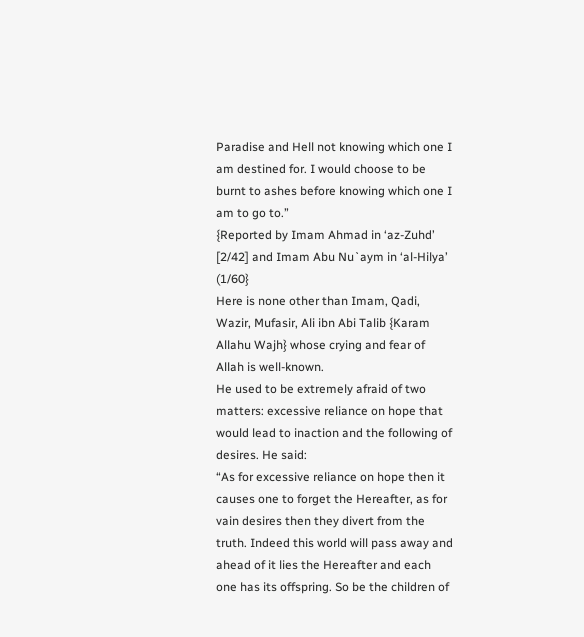Paradise and Hell not knowing which one I am destined for. I would choose to be burnt to ashes before knowing which one I am to go to.”
{Reported by Imam Ahmad in ‘az-Zuhd’ [2/42] and Imam Abu Nu`aym in ‘al-Hilya’ (1/60}
Here is none other than Imam, Qadi, Wazir, Mufasir, Ali ibn Abi Talib {Karam Allahu Wajh} whose crying and fear of Allah is well-known.
He used to be extremely afraid of two matters: excessive reliance on hope that would lead to inaction and the following of desires. He said:
“As for excessive reliance on hope then it causes one to forget the Hereafter, as for vain desires then they divert from the truth. Indeed this world will pass away and ahead of it lies the Hereafter and each one has its offspring. So be the children of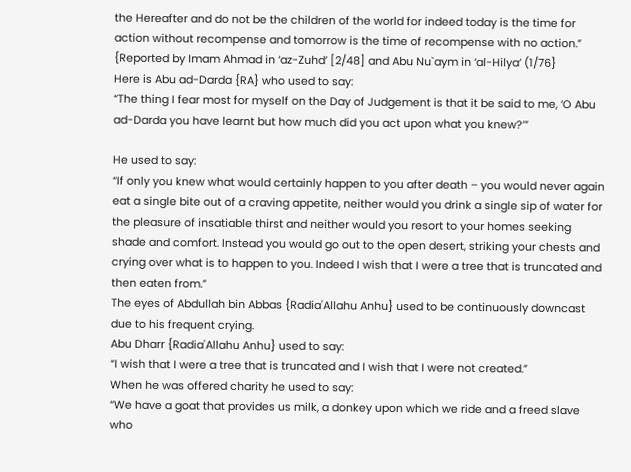the Hereafter and do not be the children of the world for indeed today is the time for action without recompense and tomorrow is the time of recompense with no action.”
{Reported by Imam Ahmad in ‘az-Zuhd’ [2/48] and Abu Nu`aym in ‘al-Hilya’ (1/76}
Here is Abu ad-Darda {RA} who used to say:
“The thing I fear most for myself on the Day of Judgement is that it be said to me, ‘O Abu ad-Darda you have learnt but how much did you act upon what you knew?’”

He used to say:
“If only you knew what would certainly happen to you after death – you would never again eat a single bite out of a craving appetite, neither would you drink a single sip of water for the pleasure of insatiable thirst and neither would you resort to your homes seeking shade and comfort. Instead you would go out to the open desert, striking your chests and crying over what is to happen to you. Indeed I wish that I were a tree that is truncated and then eaten from.”
The eyes of Abdullah bin Abbas {Radia'Allahu Anhu} used to be continuously downcast due to his frequent crying.
Abu Dharr {Radia'Allahu Anhu} used to say:
“I wish that I were a tree that is truncated and I wish that I were not created.”
When he was offered charity he used to say:
“We have a goat that provides us milk, a donkey upon which we ride and a freed slave who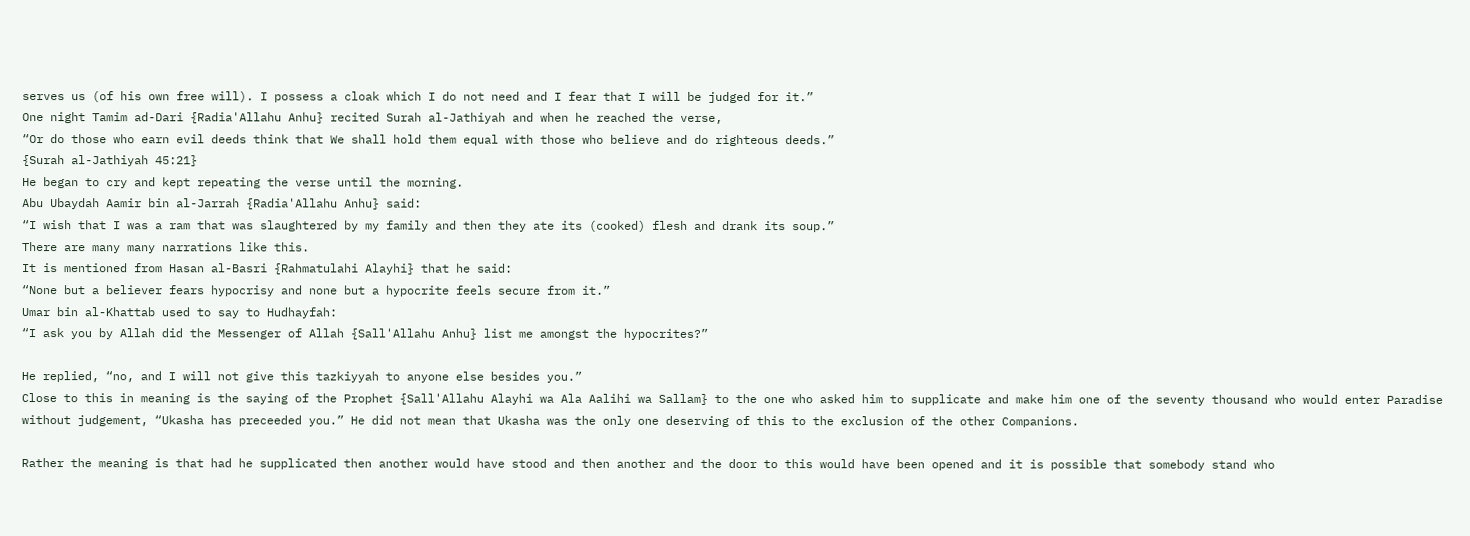serves us (of his own free will). I possess a cloak which I do not need and I fear that I will be judged for it.”
One night Tamim ad-Dari {Radia'Allahu Anhu} recited Surah al-Jathiyah and when he reached the verse,
“Or do those who earn evil deeds think that We shall hold them equal with those who believe and do righteous deeds.”
{Surah al-Jathiyah 45:21}
He began to cry and kept repeating the verse until the morning.
Abu Ubaydah Aamir bin al-Jarrah {Radia'Allahu Anhu} said:
“I wish that I was a ram that was slaughtered by my family and then they ate its (cooked) flesh and drank its soup.”
There are many many narrations like this.
It is mentioned from Hasan al-Basri {Rahmatulahi Alayhi} that he said:
“None but a believer fears hypocrisy and none but a hypocrite feels secure from it.”
Umar bin al-Khattab used to say to Hudhayfah:
“I ask you by Allah did the Messenger of Allah {Sall'Allahu Anhu} list me amongst the hypocrites?”

He replied, “no, and I will not give this tazkiyyah to anyone else besides you.”
Close to this in meaning is the saying of the Prophet {Sall'Allahu Alayhi wa Ala Aalihi wa Sallam} to the one who asked him to supplicate and make him one of the seventy thousand who would enter Paradise without judgement, “Ukasha has preceeded you.” He did not mean that Ukasha was the only one deserving of this to the exclusion of the other Companions.

Rather the meaning is that had he supplicated then another would have stood and then another and the door to this would have been opened and it is possible that somebody stand who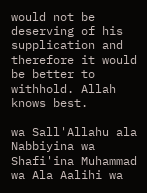would not be deserving of his supplication and therefore it would be better to withhold. Allah knows best.

wa Sall'Allahu ala Nabbiyina wa Shafi'ina Muhammad wa Ala Aalihi wa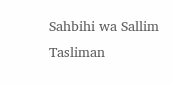Sahbihi wa Sallim Tasliman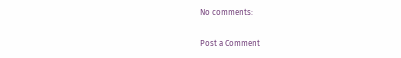No comments:

Post a Comment